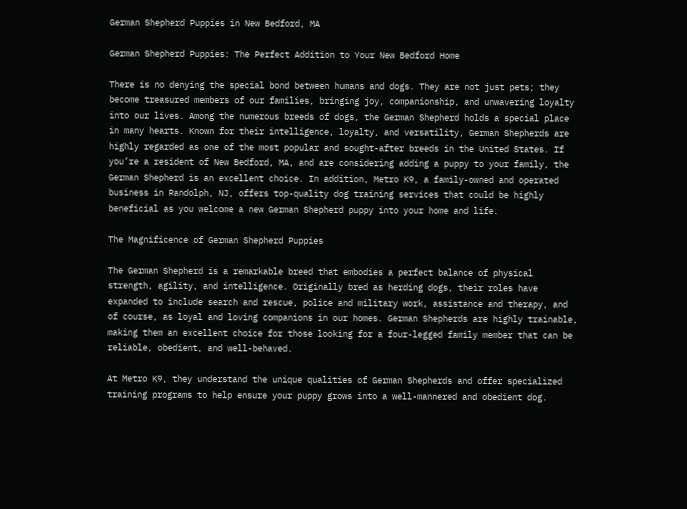German Shepherd Puppies in New Bedford, MA

German Shepherd Puppies: The Perfect Addition to Your New Bedford Home

There is no denying the special bond between humans and dogs. They are not just pets; they become treasured members of our families, bringing joy, companionship, and unwavering loyalty into our lives. Among the numerous breeds of dogs, the German Shepherd holds a special place in many hearts. Known for their intelligence, loyalty, and versatility, German Shepherds are highly regarded as one of the most popular and sought-after breeds in the United States. If you’re a resident of New Bedford, MA, and are considering adding a puppy to your family, the German Shepherd is an excellent choice. In addition, Metro K9, a family-owned and operated business in Randolph, NJ, offers top-quality dog training services that could be highly beneficial as you welcome a new German Shepherd puppy into your home and life.

The Magnificence of German Shepherd Puppies

The German Shepherd is a remarkable breed that embodies a perfect balance of physical strength, agility, and intelligence. Originally bred as herding dogs, their roles have expanded to include search and rescue, police and military work, assistance and therapy, and of course, as loyal and loving companions in our homes. German Shepherds are highly trainable, making them an excellent choice for those looking for a four-legged family member that can be reliable, obedient, and well-behaved.

At Metro K9, they understand the unique qualities of German Shepherds and offer specialized training programs to help ensure your puppy grows into a well-mannered and obedient dog.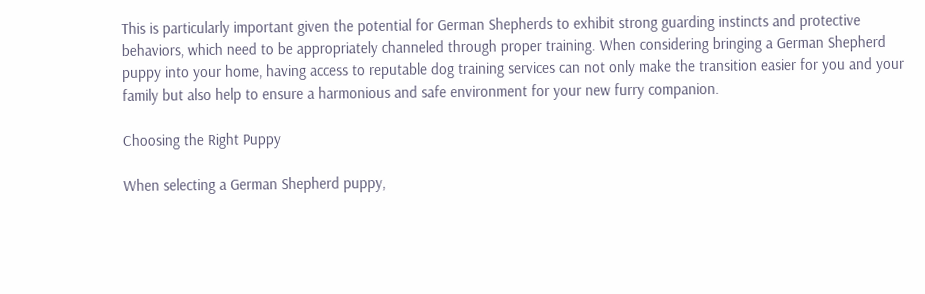This is particularly important given the potential for German Shepherds to exhibit strong guarding instincts and protective behaviors, which need to be appropriately channeled through proper training. When considering bringing a German Shepherd puppy into your home, having access to reputable dog training services can not only make the transition easier for you and your family but also help to ensure a harmonious and safe environment for your new furry companion.

Choosing the Right Puppy

When selecting a German Shepherd puppy,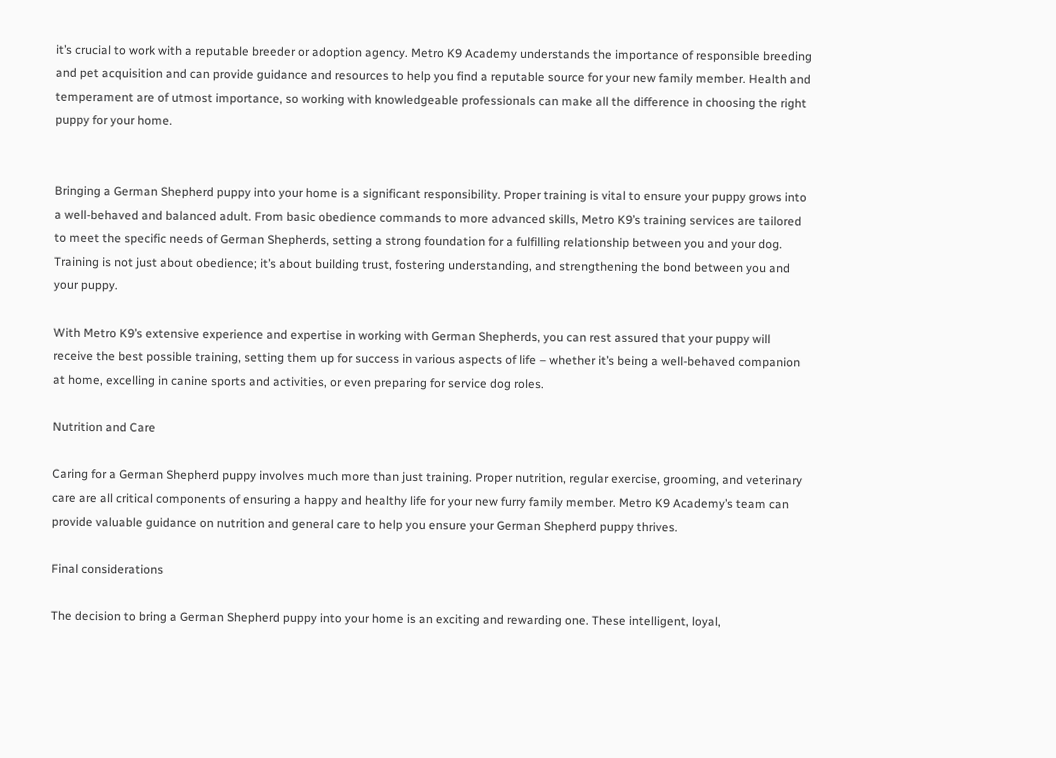it’s crucial to work with a reputable breeder or adoption agency. Metro K9 Academy understands the importance of responsible breeding and pet acquisition and can provide guidance and resources to help you find a reputable source for your new family member. Health and temperament are of utmost importance, so working with knowledgeable professionals can make all the difference in choosing the right puppy for your home.


Bringing a German Shepherd puppy into your home is a significant responsibility. Proper training is vital to ensure your puppy grows into a well-behaved and balanced adult. From basic obedience commands to more advanced skills, Metro K9’s training services are tailored to meet the specific needs of German Shepherds, setting a strong foundation for a fulfilling relationship between you and your dog. Training is not just about obedience; it’s about building trust, fostering understanding, and strengthening the bond between you and your puppy.

With Metro K9’s extensive experience and expertise in working with German Shepherds, you can rest assured that your puppy will receive the best possible training, setting them up for success in various aspects of life – whether it’s being a well-behaved companion at home, excelling in canine sports and activities, or even preparing for service dog roles.

Nutrition and Care

Caring for a German Shepherd puppy involves much more than just training. Proper nutrition, regular exercise, grooming, and veterinary care are all critical components of ensuring a happy and healthy life for your new furry family member. Metro K9 Academy’s team can provide valuable guidance on nutrition and general care to help you ensure your German Shepherd puppy thrives.

Final considerations

The decision to bring a German Shepherd puppy into your home is an exciting and rewarding one. These intelligent, loyal,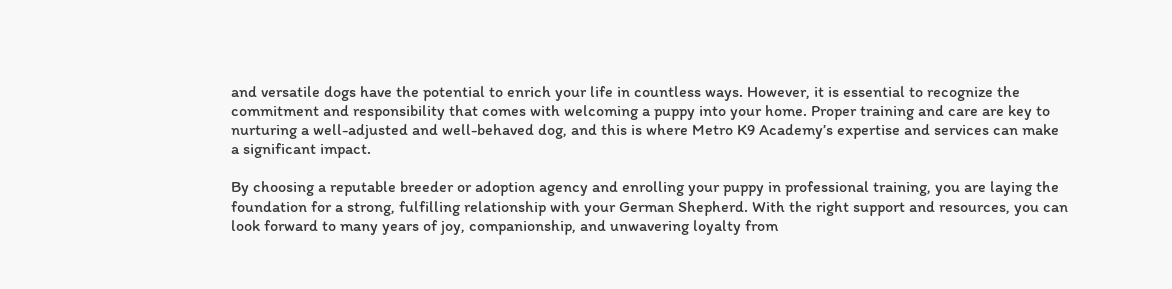and versatile dogs have the potential to enrich your life in countless ways. However, it is essential to recognize the commitment and responsibility that comes with welcoming a puppy into your home. Proper training and care are key to nurturing a well-adjusted and well-behaved dog, and this is where Metro K9 Academy’s expertise and services can make a significant impact.

By choosing a reputable breeder or adoption agency and enrolling your puppy in professional training, you are laying the foundation for a strong, fulfilling relationship with your German Shepherd. With the right support and resources, you can look forward to many years of joy, companionship, and unwavering loyalty from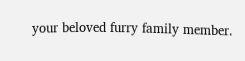your beloved furry family member.